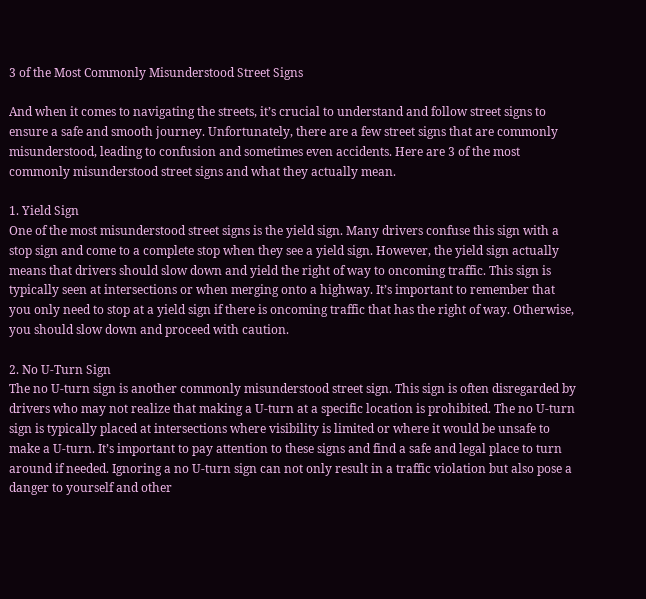3 of the Most Commonly Misunderstood Street Signs

And when it comes to navigating the streets, it’s crucial to understand and follow street signs to ensure a safe and smooth journey. Unfortunately, there are a few street signs that are commonly misunderstood, leading to confusion and sometimes even accidents. Here are 3 of the most commonly misunderstood street signs and what they actually mean.

1. Yield Sign
One of the most misunderstood street signs is the yield sign. Many drivers confuse this sign with a stop sign and come to a complete stop when they see a yield sign. However, the yield sign actually means that drivers should slow down and yield the right of way to oncoming traffic. This sign is typically seen at intersections or when merging onto a highway. It’s important to remember that you only need to stop at a yield sign if there is oncoming traffic that has the right of way. Otherwise, you should slow down and proceed with caution.

2. No U-Turn Sign
The no U-turn sign is another commonly misunderstood street sign. This sign is often disregarded by drivers who may not realize that making a U-turn at a specific location is prohibited. The no U-turn sign is typically placed at intersections where visibility is limited or where it would be unsafe to make a U-turn. It’s important to pay attention to these signs and find a safe and legal place to turn around if needed. Ignoring a no U-turn sign can not only result in a traffic violation but also pose a danger to yourself and other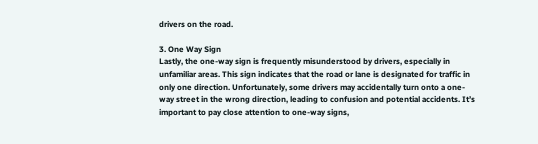drivers on the road.

3. One Way Sign
Lastly, the one-way sign is frequently misunderstood by drivers, especially in unfamiliar areas. This sign indicates that the road or lane is designated for traffic in only one direction. Unfortunately, some drivers may accidentally turn onto a one-way street in the wrong direction, leading to confusion and potential accidents. It’s important to pay close attention to one-way signs,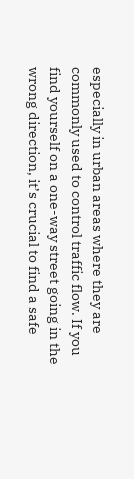especially in urban areas where they are commonly used to control traffic flow. If you find yourself on a one-way street going in the wrong direction, it’s crucial to find a safe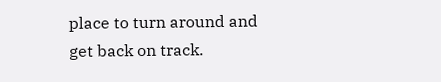place to turn around and get back on track.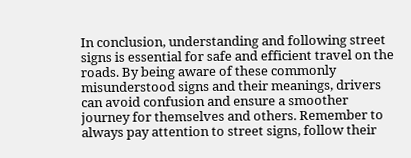In conclusion, understanding and following street signs is essential for safe and efficient travel on the roads. By being aware of these commonly misunderstood signs and their meanings, drivers can avoid confusion and ensure a smoother journey for themselves and others. Remember to always pay attention to street signs, follow their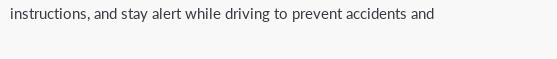instructions, and stay alert while driving to prevent accidents and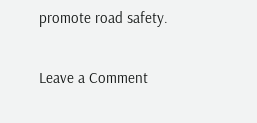promote road safety.

Leave a Comment